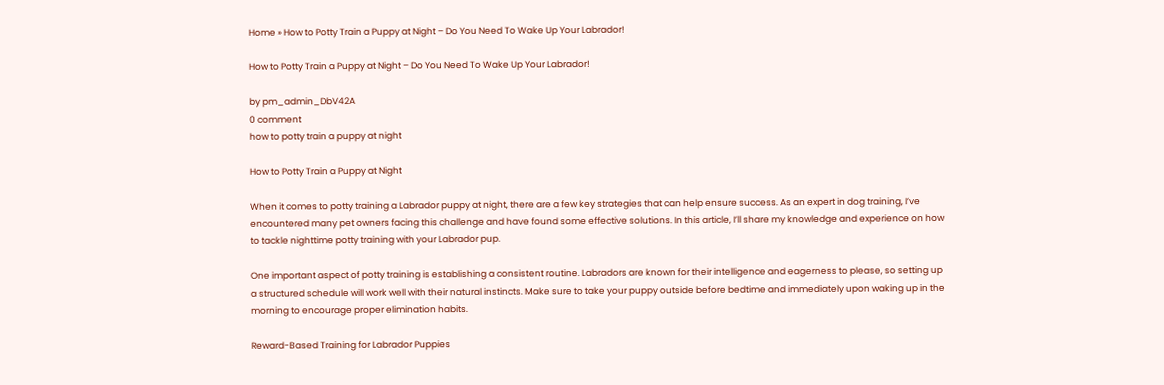Home » How to Potty Train a Puppy at Night – Do You Need To Wake Up Your Labrador!

How to Potty Train a Puppy at Night – Do You Need To Wake Up Your Labrador!

by pm_admin_DbV42A
0 comment
how to potty train a puppy at night

How to Potty Train a Puppy at Night

When it comes to potty training a Labrador puppy at night, there are a few key strategies that can help ensure success. As an expert in dog training, I’ve encountered many pet owners facing this challenge and have found some effective solutions. In this article, I’ll share my knowledge and experience on how to tackle nighttime potty training with your Labrador pup.

One important aspect of potty training is establishing a consistent routine. Labradors are known for their intelligence and eagerness to please, so setting up a structured schedule will work well with their natural instincts. Make sure to take your puppy outside before bedtime and immediately upon waking up in the morning to encourage proper elimination habits.

Reward-Based Training for Labrador Puppies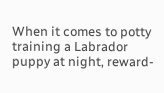When it comes to potty training a Labrador puppy at night, reward-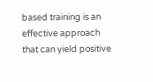based training is an effective approach that can yield positive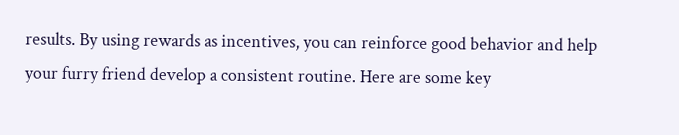results. By using rewards as incentives, you can reinforce good behavior and help your furry friend develop a consistent routine. Here are some key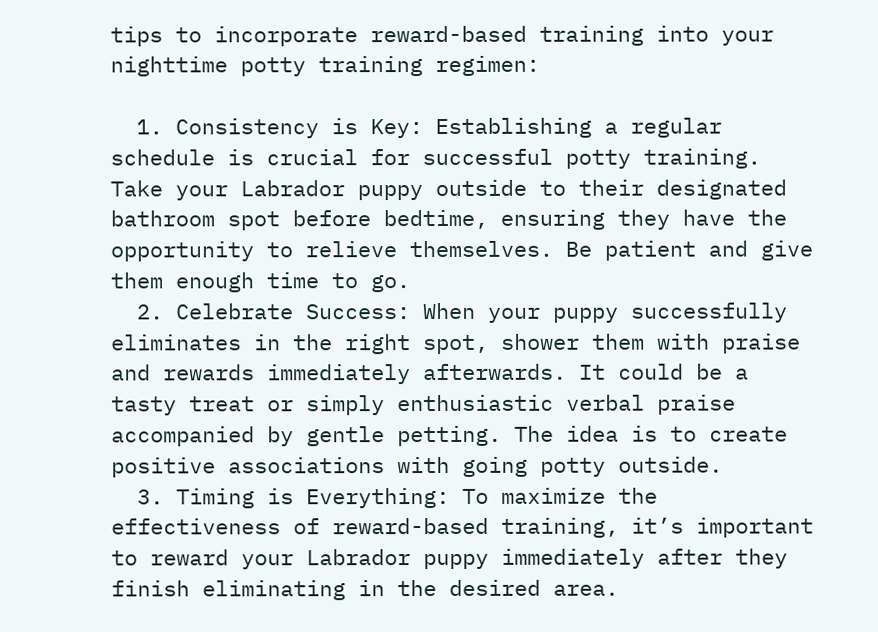tips to incorporate reward-based training into your nighttime potty training regimen:

  1. Consistency is Key: Establishing a regular schedule is crucial for successful potty training. Take your Labrador puppy outside to their designated bathroom spot before bedtime, ensuring they have the opportunity to relieve themselves. Be patient and give them enough time to go.
  2. Celebrate Success: When your puppy successfully eliminates in the right spot, shower them with praise and rewards immediately afterwards. It could be a tasty treat or simply enthusiastic verbal praise accompanied by gentle petting. The idea is to create positive associations with going potty outside.
  3. Timing is Everything: To maximize the effectiveness of reward-based training, it’s important to reward your Labrador puppy immediately after they finish eliminating in the desired area.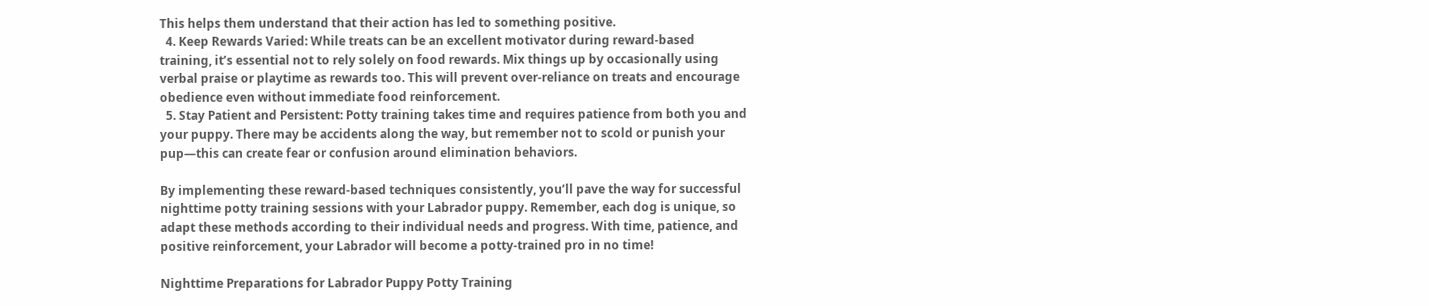This helps them understand that their action has led to something positive.
  4. Keep Rewards Varied: While treats can be an excellent motivator during reward-based training, it’s essential not to rely solely on food rewards. Mix things up by occasionally using verbal praise or playtime as rewards too. This will prevent over-reliance on treats and encourage obedience even without immediate food reinforcement.
  5. Stay Patient and Persistent: Potty training takes time and requires patience from both you and your puppy. There may be accidents along the way, but remember not to scold or punish your pup—this can create fear or confusion around elimination behaviors.

By implementing these reward-based techniques consistently, you’ll pave the way for successful nighttime potty training sessions with your Labrador puppy. Remember, each dog is unique, so adapt these methods according to their individual needs and progress. With time, patience, and positive reinforcement, your Labrador will become a potty-trained pro in no time!

Nighttime Preparations for Labrador Puppy Potty Training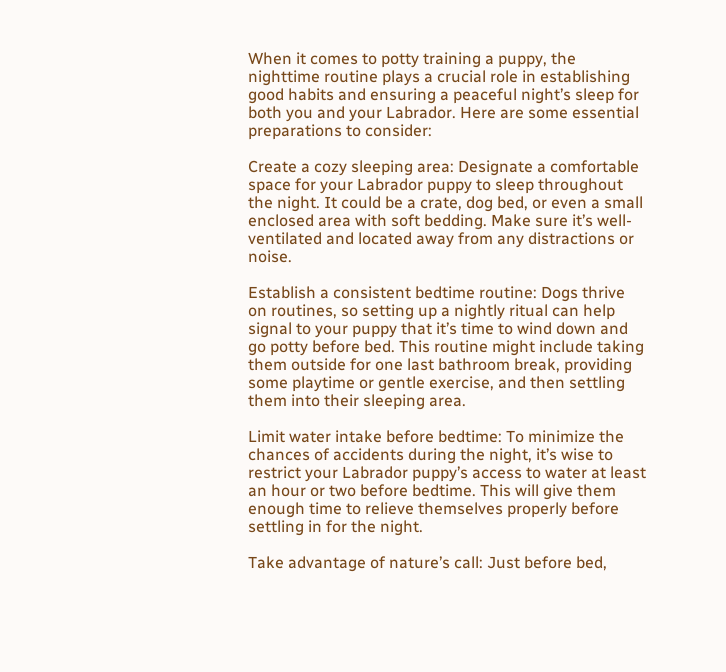When it comes to potty training a puppy, the nighttime routine plays a crucial role in establishing good habits and ensuring a peaceful night’s sleep for both you and your Labrador. Here are some essential preparations to consider:

Create a cozy sleeping area: Designate a comfortable space for your Labrador puppy to sleep throughout the night. It could be a crate, dog bed, or even a small enclosed area with soft bedding. Make sure it’s well-ventilated and located away from any distractions or noise.

Establish a consistent bedtime routine: Dogs thrive on routines, so setting up a nightly ritual can help signal to your puppy that it’s time to wind down and go potty before bed. This routine might include taking them outside for one last bathroom break, providing some playtime or gentle exercise, and then settling them into their sleeping area.

Limit water intake before bedtime: To minimize the chances of accidents during the night, it’s wise to restrict your Labrador puppy’s access to water at least an hour or two before bedtime. This will give them enough time to relieve themselves properly before settling in for the night.

Take advantage of nature’s call: Just before bed,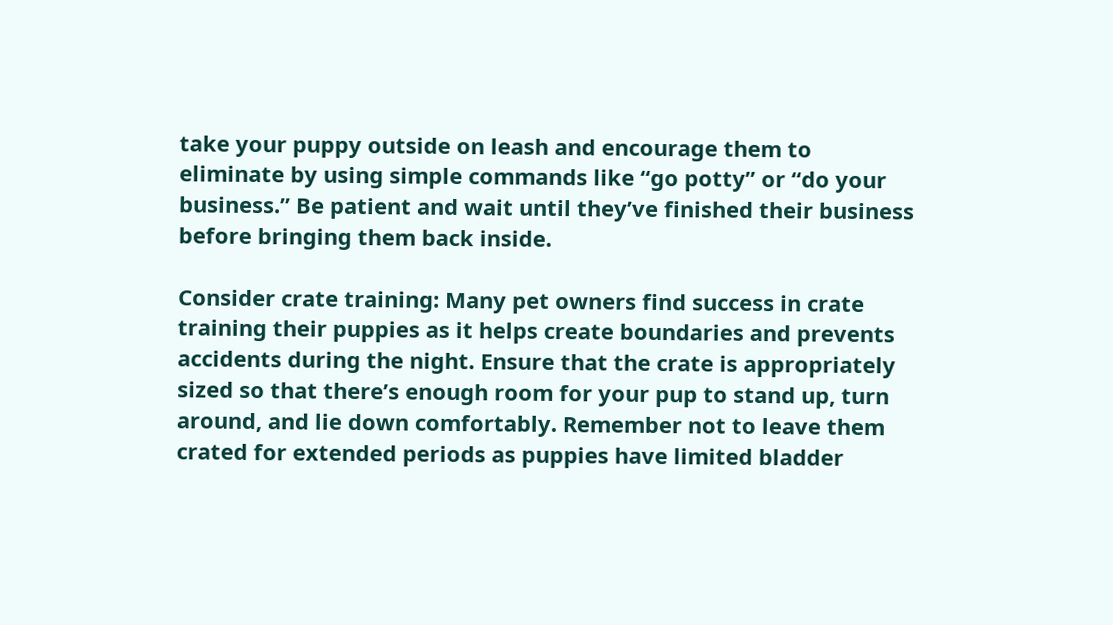take your puppy outside on leash and encourage them to eliminate by using simple commands like “go potty” or “do your business.” Be patient and wait until they’ve finished their business before bringing them back inside.

Consider crate training: Many pet owners find success in crate training their puppies as it helps create boundaries and prevents accidents during the night. Ensure that the crate is appropriately sized so that there’s enough room for your pup to stand up, turn around, and lie down comfortably. Remember not to leave them crated for extended periods as puppies have limited bladder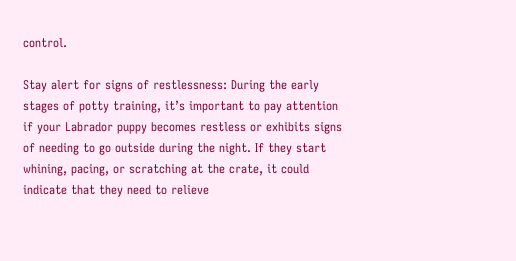control.

Stay alert for signs of restlessness: During the early stages of potty training, it’s important to pay attention if your Labrador puppy becomes restless or exhibits signs of needing to go outside during the night. If they start whining, pacing, or scratching at the crate, it could indicate that they need to relieve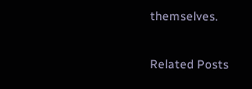themselves.

Related Posts